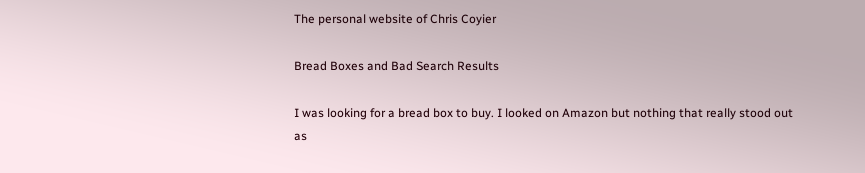The personal website of Chris Coyier

Bread Boxes and Bad Search Results

I was looking for a bread box to buy. I looked on Amazon but nothing that really stood out as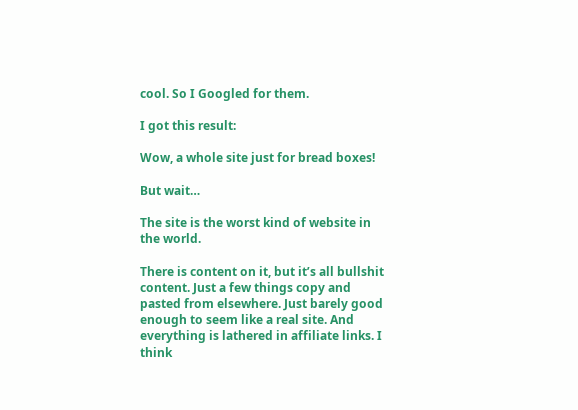cool. So I Googled for them.

I got this result:

Wow, a whole site just for bread boxes!

But wait…

The site is the worst kind of website in the world.

There is content on it, but it’s all bullshit content. Just a few things copy and pasted from elsewhere. Just barely good enough to seem like a real site. And everything is lathered in affiliate links. I think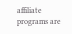affiliate programs are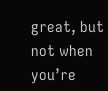great, but not when you’re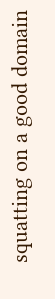squatting on a good domain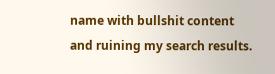name with bullshit content and ruining my search results.